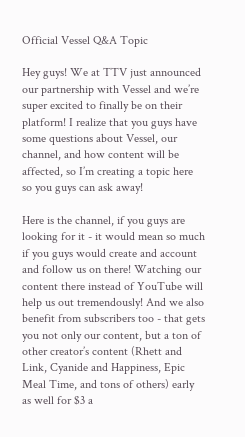Official Vessel Q&A Topic

Hey guys! We at TTV just announced our partnership with Vessel and we’re super excited to finally be on their platform! I realize that you guys have some questions about Vessel, our channel, and how content will be affected, so I’m creating a topic here so you guys can ask away!

Here is the channel, if you guys are looking for it - it would mean so much if you guys would create and account and follow us on there! Watching our content there instead of YouTube will help us out tremendously! And we also benefit from subscribers too - that gets you not only our content, but a ton of other creator’s content (Rhett and Link, Cyanide and Happiness, Epic Meal Time, and tons of others) early as well for $3 a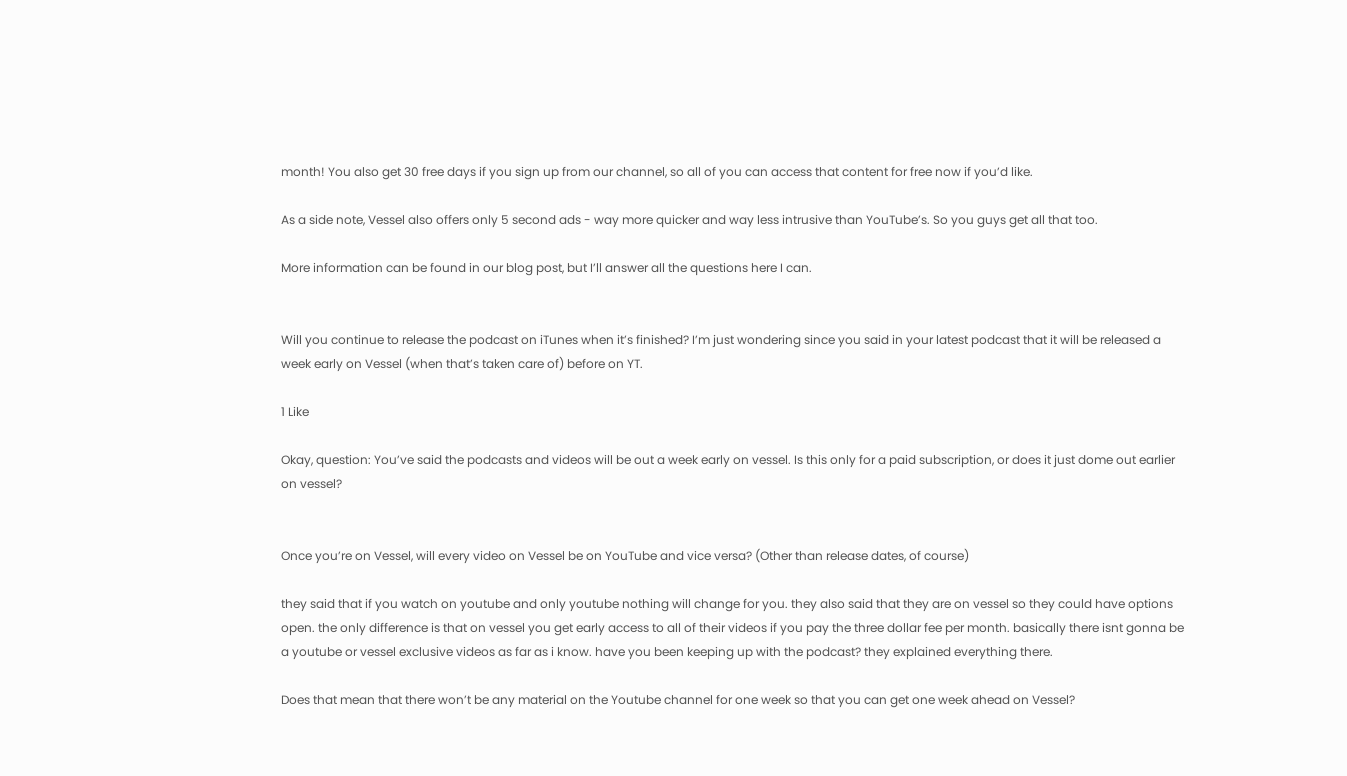month! You also get 30 free days if you sign up from our channel, so all of you can access that content for free now if you’d like.

As a side note, Vessel also offers only 5 second ads - way more quicker and way less intrusive than YouTube’s. So you guys get all that too.

More information can be found in our blog post, but I’ll answer all the questions here I can.


Will you continue to release the podcast on iTunes when it’s finished? I’m just wondering since you said in your latest podcast that it will be released a week early on Vessel (when that’s taken care of) before on YT.

1 Like

Okay, question: You’ve said the podcasts and videos will be out a week early on vessel. Is this only for a paid subscription, or does it just dome out earlier on vessel?


Once you’re on Vessel, will every video on Vessel be on YouTube and vice versa? (Other than release dates, of course)

they said that if you watch on youtube and only youtube nothing will change for you. they also said that they are on vessel so they could have options open. the only difference is that on vessel you get early access to all of their videos if you pay the three dollar fee per month. basically there isnt gonna be a youtube or vessel exclusive videos as far as i know. have you been keeping up with the podcast? they explained everything there.

Does that mean that there won’t be any material on the Youtube channel for one week so that you can get one week ahead on Vessel?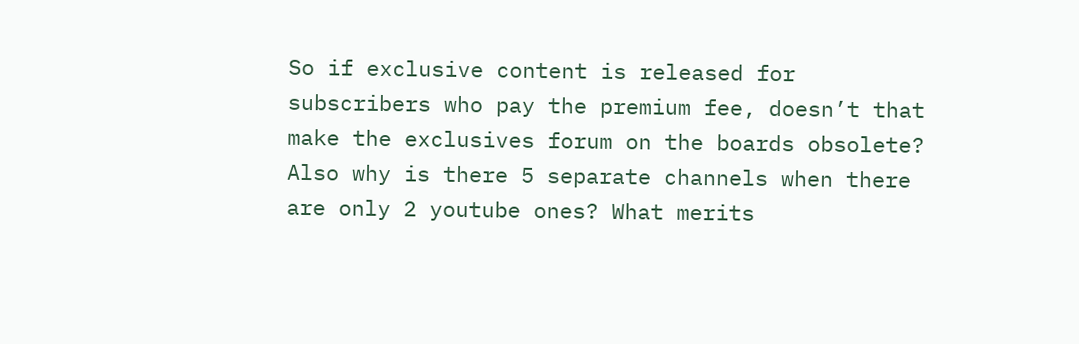So if exclusive content is released for subscribers who pay the premium fee, doesn’t that make the exclusives forum on the boards obsolete? Also why is there 5 separate channels when there are only 2 youtube ones? What merits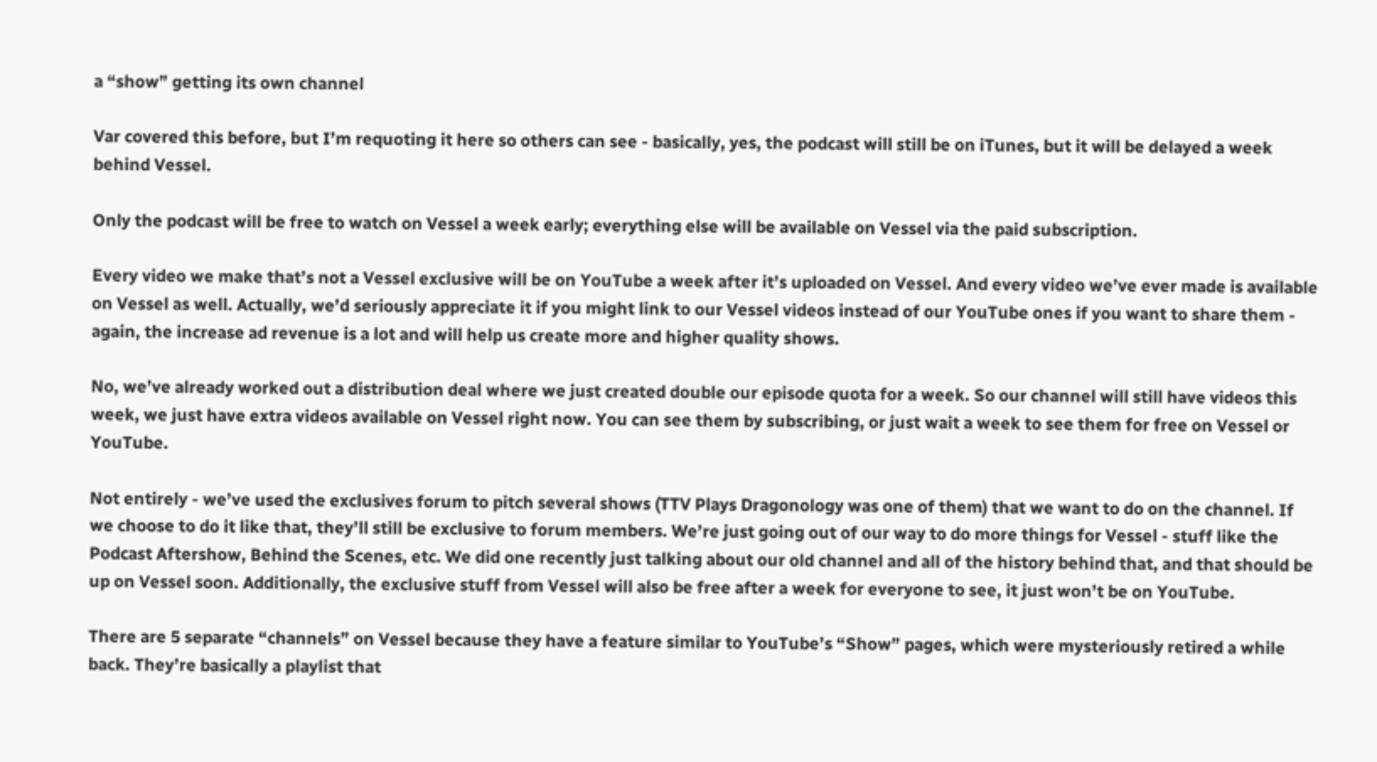a “show” getting its own channel

Var covered this before, but I’m requoting it here so others can see - basically, yes, the podcast will still be on iTunes, but it will be delayed a week behind Vessel.

Only the podcast will be free to watch on Vessel a week early; everything else will be available on Vessel via the paid subscription.

Every video we make that’s not a Vessel exclusive will be on YouTube a week after it’s uploaded on Vessel. And every video we’ve ever made is available on Vessel as well. Actually, we’d seriously appreciate it if you might link to our Vessel videos instead of our YouTube ones if you want to share them - again, the increase ad revenue is a lot and will help us create more and higher quality shows.

No, we’ve already worked out a distribution deal where we just created double our episode quota for a week. So our channel will still have videos this week, we just have extra videos available on Vessel right now. You can see them by subscribing, or just wait a week to see them for free on Vessel or YouTube.

Not entirely - we’ve used the exclusives forum to pitch several shows (TTV Plays Dragonology was one of them) that we want to do on the channel. If we choose to do it like that, they’ll still be exclusive to forum members. We’re just going out of our way to do more things for Vessel - stuff like the Podcast Aftershow, Behind the Scenes, etc. We did one recently just talking about our old channel and all of the history behind that, and that should be up on Vessel soon. Additionally, the exclusive stuff from Vessel will also be free after a week for everyone to see, it just won’t be on YouTube.

There are 5 separate “channels” on Vessel because they have a feature similar to YouTube’s “Show” pages, which were mysteriously retired a while back. They’re basically a playlist that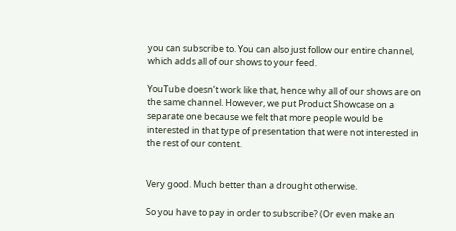you can subscribe to. You can also just follow our entire channel, which adds all of our shows to your feed.

YouTube doesn’t work like that, hence why all of our shows are on the same channel. However, we put Product Showcase on a separate one because we felt that more people would be interested in that type of presentation that were not interested in the rest of our content.


Very good. Much better than a drought otherwise.

So you have to pay in order to subscribe? (Or even make an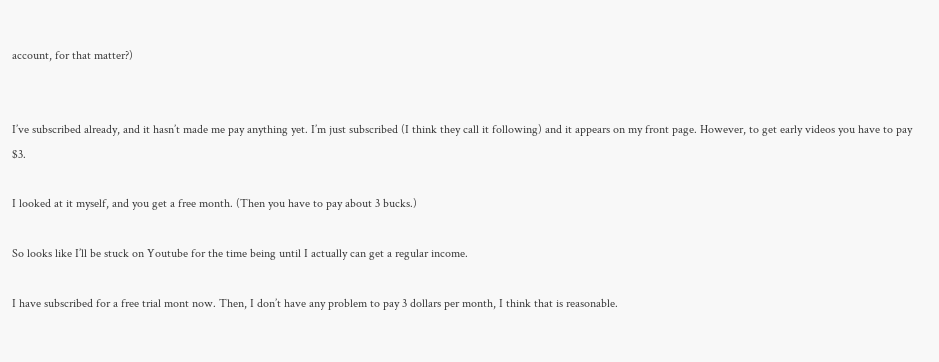account, for that matter?)


I’ve subscribed already, and it hasn’t made me pay anything yet. I’m just subscribed (I think they call it following) and it appears on my front page. However, to get early videos you have to pay $3.

I looked at it myself, and you get a free month. (Then you have to pay about 3 bucks.)

So looks like I’ll be stuck on Youtube for the time being until I actually can get a regular income.

I have subscribed for a free trial mont now. Then, I don’t have any problem to pay 3 dollars per month, I think that is reasonable.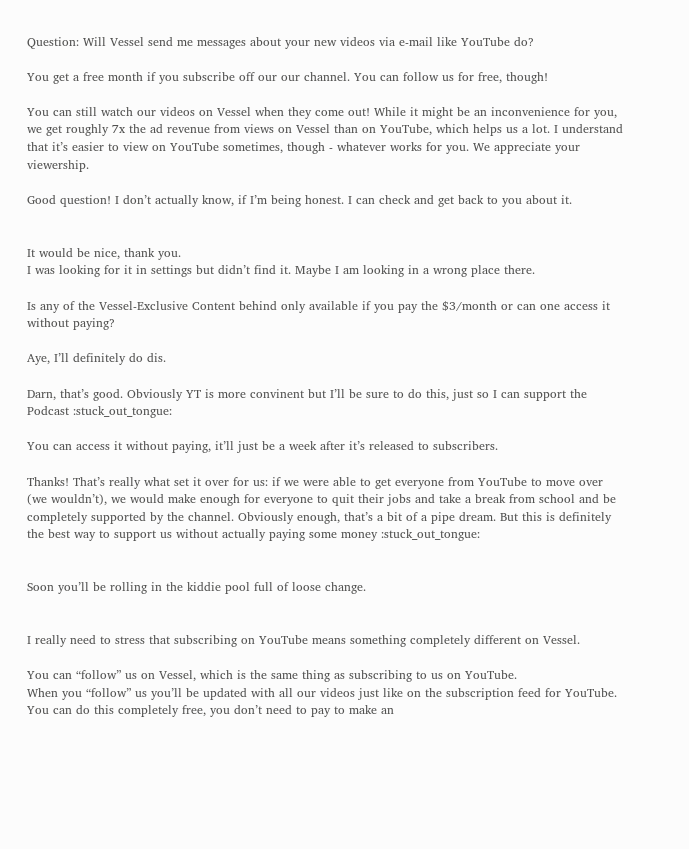Question: Will Vessel send me messages about your new videos via e-mail like YouTube do?

You get a free month if you subscribe off our our channel. You can follow us for free, though!

You can still watch our videos on Vessel when they come out! While it might be an inconvenience for you, we get roughly 7x the ad revenue from views on Vessel than on YouTube, which helps us a lot. I understand that it’s easier to view on YouTube sometimes, though - whatever works for you. We appreciate your viewership.

Good question! I don’t actually know, if I’m being honest. I can check and get back to you about it.


It would be nice, thank you.
I was looking for it in settings but didn’t find it. Maybe I am looking in a wrong place there.

Is any of the Vessel-Exclusive Content behind only available if you pay the $3/month or can one access it without paying?

Aye, I’ll definitely do dis.

Darn, that’s good. Obviously YT is more convinent but I’ll be sure to do this, just so I can support the Podcast :stuck_out_tongue:

You can access it without paying, it’ll just be a week after it’s released to subscribers.

Thanks! That’s really what set it over for us: if we were able to get everyone from YouTube to move over (we wouldn’t), we would make enough for everyone to quit their jobs and take a break from school and be completely supported by the channel. Obviously enough, that’s a bit of a pipe dream. But this is definitely the best way to support us without actually paying some money :stuck_out_tongue:


Soon you’ll be rolling in the kiddie pool full of loose change.


I really need to stress that subscribing on YouTube means something completely different on Vessel.

You can “follow” us on Vessel, which is the same thing as subscribing to us on YouTube.
When you “follow” us you’ll be updated with all our videos just like on the subscription feed for YouTube.
You can do this completely free, you don’t need to pay to make an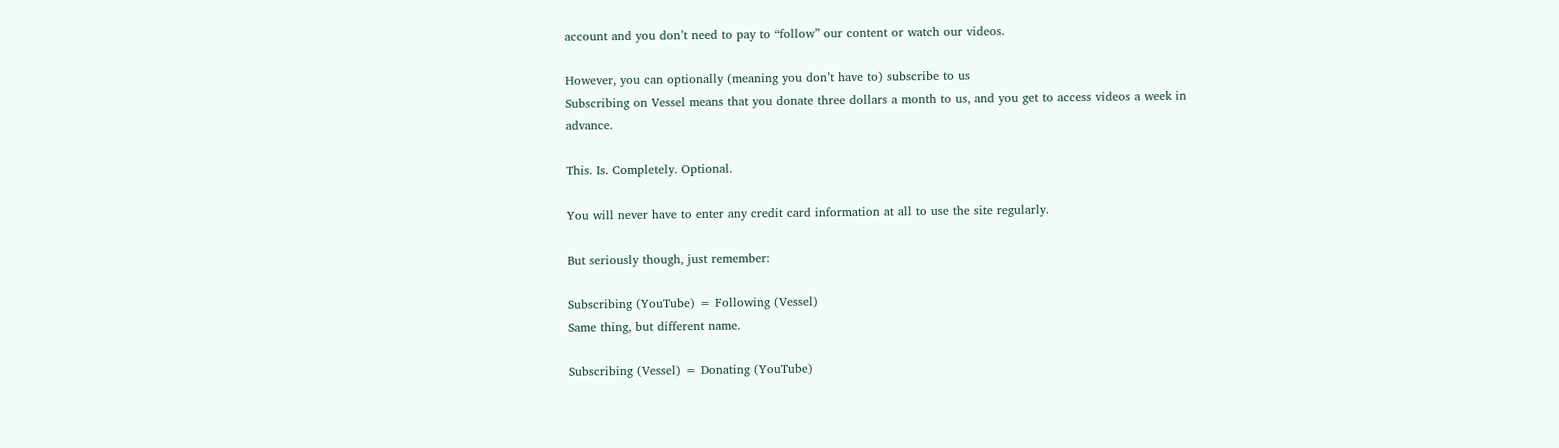account and you don’t need to pay to “follow” our content or watch our videos.

However, you can optionally (meaning you don’t have to) subscribe to us
Subscribing on Vessel means that you donate three dollars a month to us, and you get to access videos a week in advance.

This. Is. Completely. Optional.

You will never have to enter any credit card information at all to use the site regularly.

But seriously though, just remember:

Subscribing (YouTube) = Following (Vessel)
Same thing, but different name.

Subscribing (Vessel) = Donating (YouTube)